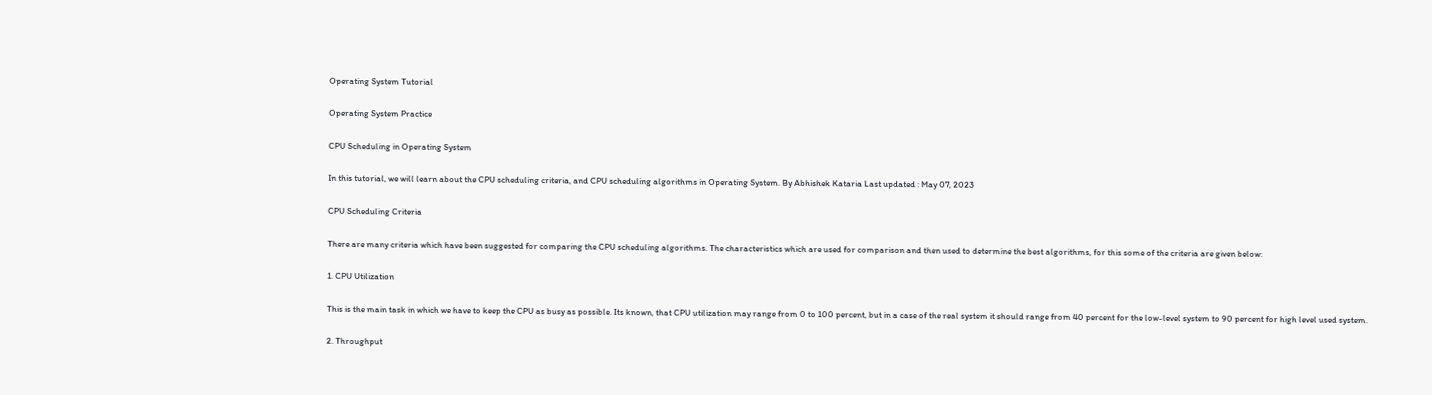Operating System Tutorial

Operating System Practice

CPU Scheduling in Operating System

In this tutorial, we will learn about the CPU scheduling criteria, and CPU scheduling algorithms in Operating System. By Abhishek Kataria Last updated : May 07, 2023

CPU Scheduling Criteria

There are many criteria which have been suggested for comparing the CPU scheduling algorithms. The characteristics which are used for comparison and then used to determine the best algorithms, for this some of the criteria are given below:

1. CPU Utilization

This is the main task in which we have to keep the CPU as busy as possible. Its known, that CPU utilization may range from 0 to 100 percent, but in a case of the real system it should range from 40 percent for the low-level system to 90 percent for high level used system.

2. Throughput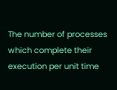The number of processes which complete their execution per unit time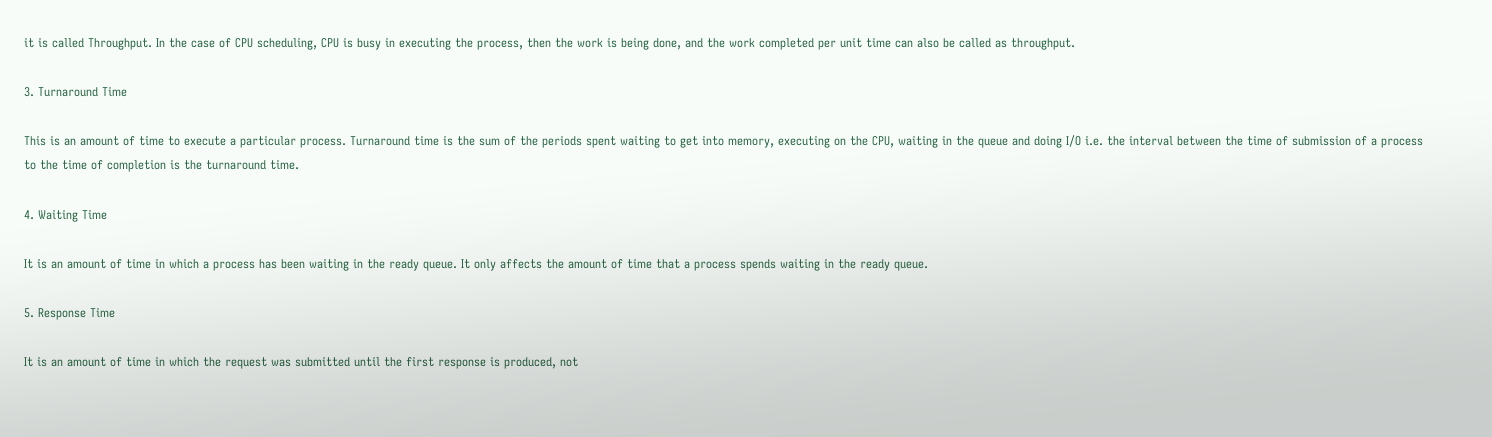it is called Throughput. In the case of CPU scheduling, CPU is busy in executing the process, then the work is being done, and the work completed per unit time can also be called as throughput.

3. Turnaround Time

This is an amount of time to execute a particular process. Turnaround time is the sum of the periods spent waiting to get into memory, executing on the CPU, waiting in the queue and doing I/O i.e. the interval between the time of submission of a process to the time of completion is the turnaround time.

4. Waiting Time

It is an amount of time in which a process has been waiting in the ready queue. It only affects the amount of time that a process spends waiting in the ready queue.

5. Response Time

It is an amount of time in which the request was submitted until the first response is produced, not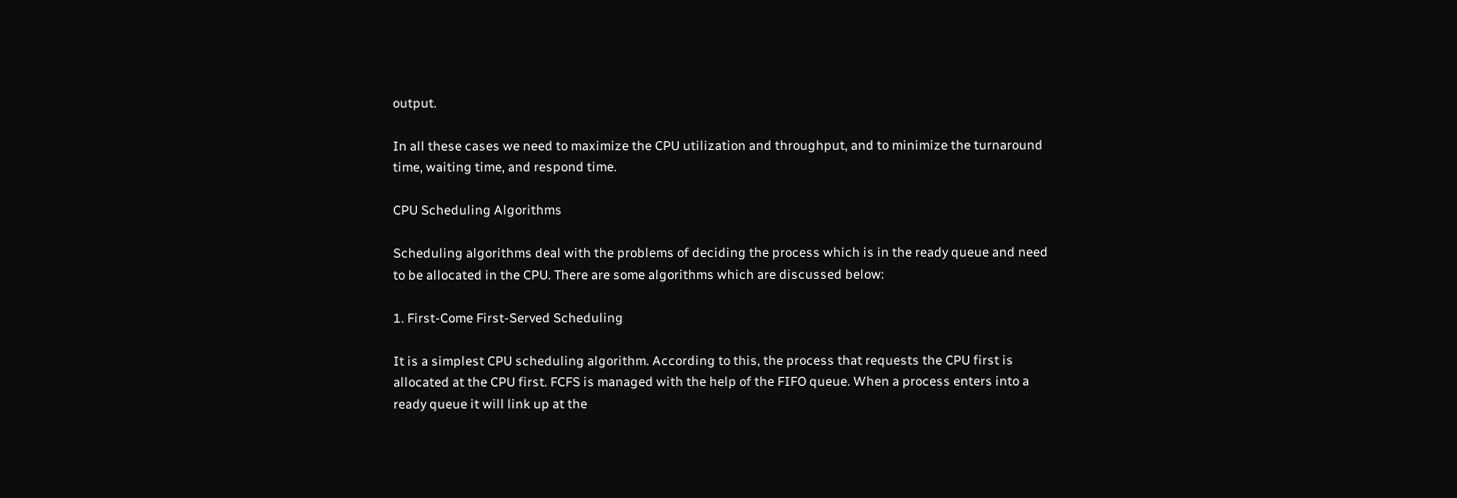output.

In all these cases we need to maximize the CPU utilization and throughput, and to minimize the turnaround time, waiting time, and respond time.

CPU Scheduling Algorithms

Scheduling algorithms deal with the problems of deciding the process which is in the ready queue and need to be allocated in the CPU. There are some algorithms which are discussed below:

1. First-Come First-Served Scheduling

It is a simplest CPU scheduling algorithm. According to this, the process that requests the CPU first is allocated at the CPU first. FCFS is managed with the help of the FIFO queue. When a process enters into a ready queue it will link up at the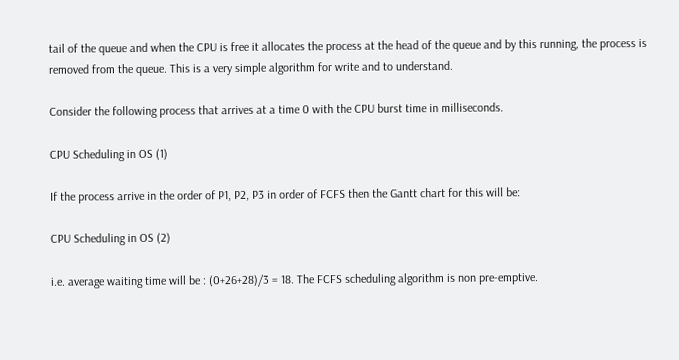tail of the queue and when the CPU is free it allocates the process at the head of the queue and by this running, the process is removed from the queue. This is a very simple algorithm for write and to understand.

Consider the following process that arrives at a time 0 with the CPU burst time in milliseconds.

CPU Scheduling in OS (1)

If the process arrive in the order of P1, P2, P3 in order of FCFS then the Gantt chart for this will be:

CPU Scheduling in OS (2)

i.e. average waiting time will be : (0+26+28)/3 = 18. The FCFS scheduling algorithm is non pre-emptive.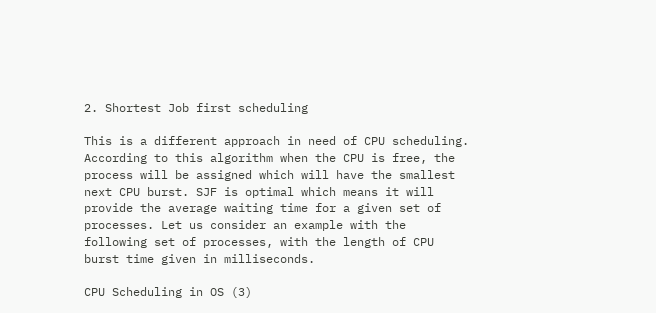2. Shortest Job first scheduling

This is a different approach in need of CPU scheduling. According to this algorithm when the CPU is free, the process will be assigned which will have the smallest next CPU burst. SJF is optimal which means it will provide the average waiting time for a given set of processes. Let us consider an example with the following set of processes, with the length of CPU burst time given in milliseconds.

CPU Scheduling in OS (3)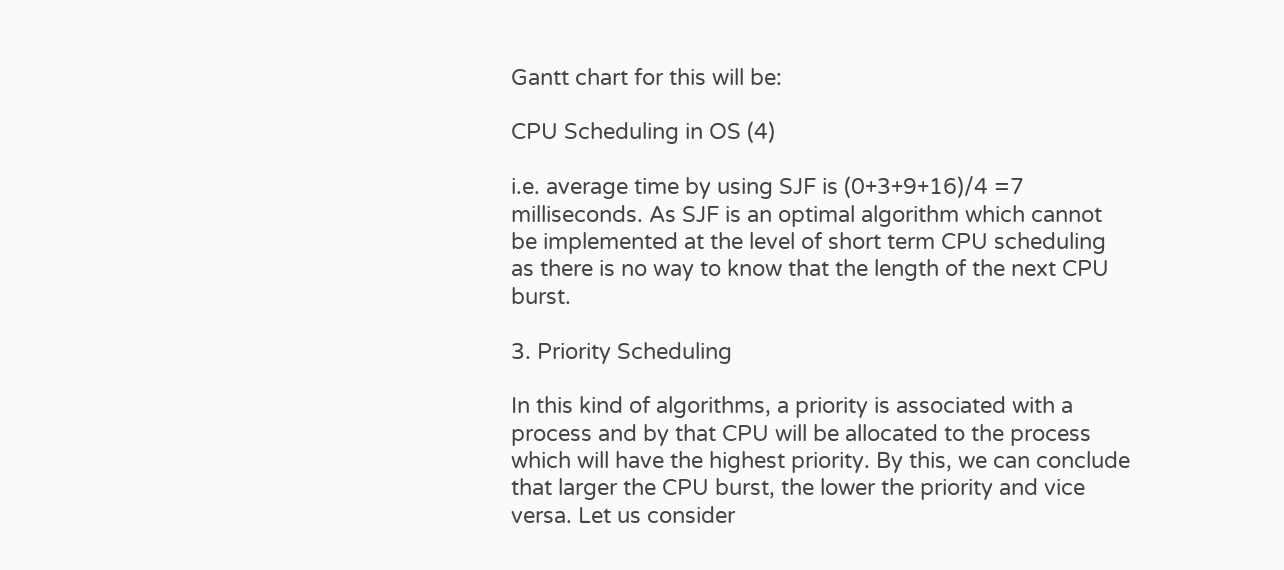Gantt chart for this will be:

CPU Scheduling in OS (4)

i.e. average time by using SJF is (0+3+9+16)/4 =7 milliseconds. As SJF is an optimal algorithm which cannot be implemented at the level of short term CPU scheduling as there is no way to know that the length of the next CPU burst.

3. Priority Scheduling

In this kind of algorithms, a priority is associated with a process and by that CPU will be allocated to the process which will have the highest priority. By this, we can conclude that larger the CPU burst, the lower the priority and vice versa. Let us consider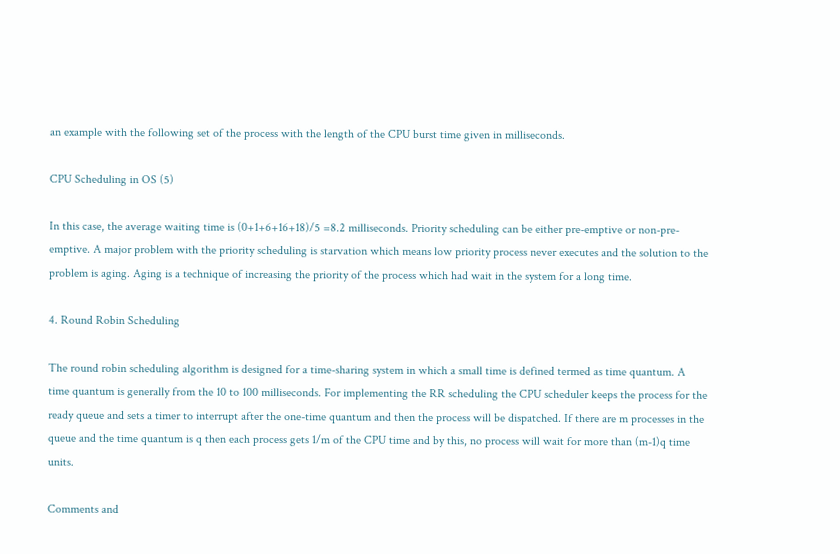an example with the following set of the process with the length of the CPU burst time given in milliseconds.

CPU Scheduling in OS (5)

In this case, the average waiting time is (0+1+6+16+18)/5 =8.2 milliseconds. Priority scheduling can be either pre-emptive or non-pre-emptive. A major problem with the priority scheduling is starvation which means low priority process never executes and the solution to the problem is aging. Aging is a technique of increasing the priority of the process which had wait in the system for a long time.

4. Round Robin Scheduling

The round robin scheduling algorithm is designed for a time-sharing system in which a small time is defined termed as time quantum. A time quantum is generally from the 10 to 100 milliseconds. For implementing the RR scheduling the CPU scheduler keeps the process for the ready queue and sets a timer to interrupt after the one-time quantum and then the process will be dispatched. If there are m processes in the queue and the time quantum is q then each process gets 1/m of the CPU time and by this, no process will wait for more than (m-1)q time units.

Comments and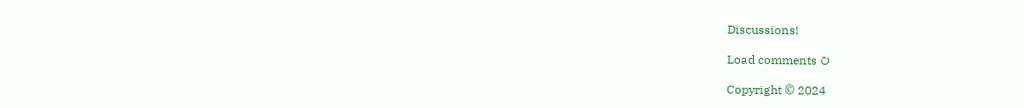Discussions!

Load comments ↻

Copyright © 2024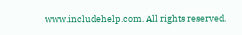www.includehelp.com. All rights reserved.